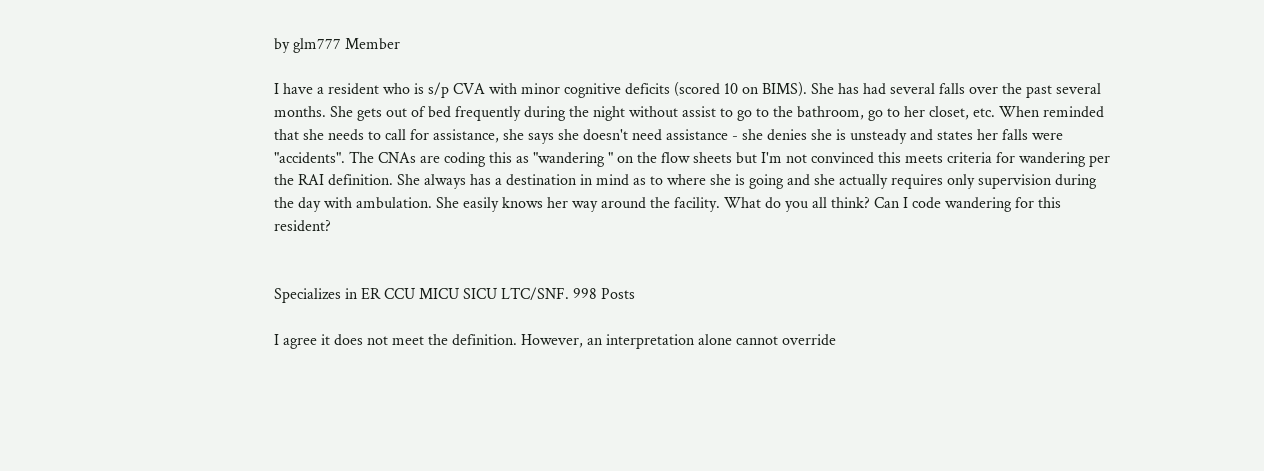by glm777 Member

I have a resident who is s/p CVA with minor cognitive deficits (scored 10 on BIMS). She has had several falls over the past several months. She gets out of bed frequently during the night without assist to go to the bathroom, go to her closet, etc. When reminded that she needs to call for assistance, she says she doesn't need assistance - she denies she is unsteady and states her falls were "accidents". The CNAs are coding this as "wandering " on the flow sheets but I'm not convinced this meets criteria for wandering per the RAI definition. She always has a destination in mind as to where she is going and she actually requires only supervision during the day with ambulation. She easily knows her way around the facility. What do you all think? Can I code wandering for this resident?


Specializes in ER CCU MICU SICU LTC/SNF. 998 Posts

I agree it does not meet the definition. However, an interpretation alone cannot override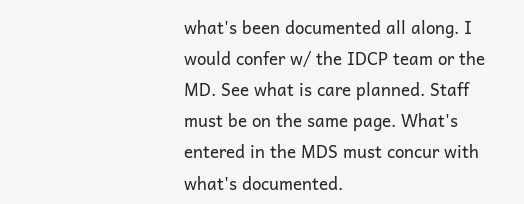what's been documented all along. I would confer w/ the IDCP team or the MD. See what is care planned. Staff must be on the same page. What's entered in the MDS must concur with what's documented.